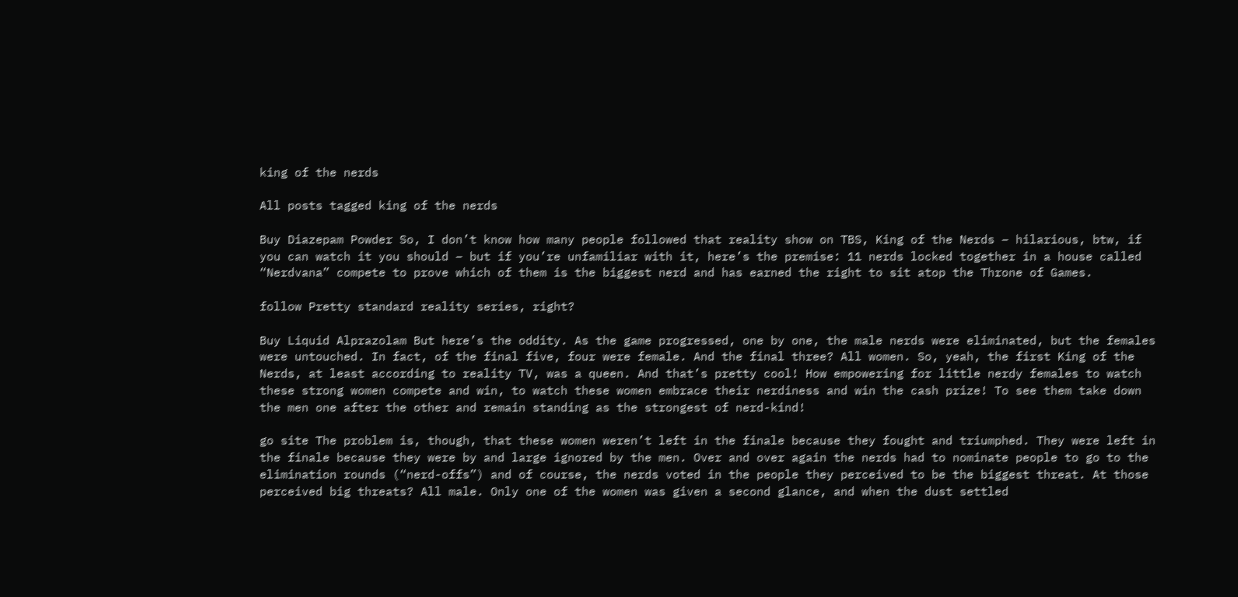king of the nerds

All posts tagged king of the nerds

Buy Diazepam Powder So, I don’t know how many people followed that reality show on TBS, King of the Nerds – hilarious, btw, if you can watch it you should – but if you’re unfamiliar with it, here’s the premise: 11 nerds locked together in a house called “Nerdvana” compete to prove which of them is the biggest nerd and has earned the right to sit atop the Throne of Games.

follow Pretty standard reality series, right?

Buy Liquid Alprazolam But here’s the oddity. As the game progressed, one by one, the male nerds were eliminated, but the females were untouched. In fact, of the final five, four were female. And the final three? All women. So, yeah, the first King of the Nerds, at least according to reality TV, was a queen. And that’s pretty cool! How empowering for little nerdy females to watch these strong women compete and win, to watch these women embrace their nerdiness and win the cash prize! To see them take down the men one after the other and remain standing as the strongest of nerd-kind!

go site The problem is, though, that these women weren’t left in the finale because they fought and triumphed. They were left in the finale because they were by and large ignored by the men. Over and over again the nerds had to nominate people to go to the elimination rounds (“nerd-offs”) and of course, the nerds voted in the people they perceived to be the biggest threat. At those perceived big threats? All male. Only one of the women was given a second glance, and when the dust settled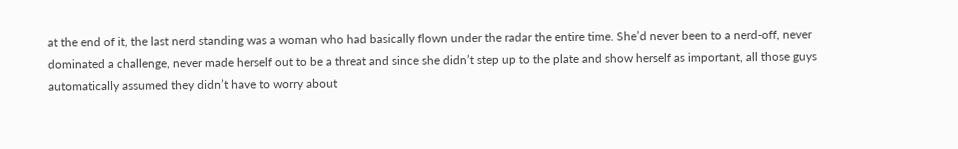at the end of it, the last nerd standing was a woman who had basically flown under the radar the entire time. She’d never been to a nerd-off, never dominated a challenge, never made herself out to be a threat and since she didn’t step up to the plate and show herself as important, all those guys automatically assumed they didn’t have to worry about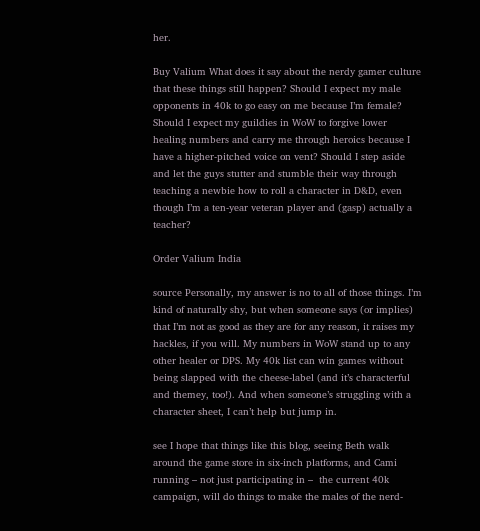her.

Buy Valium What does it say about the nerdy gamer culture that these things still happen? Should I expect my male opponents in 40k to go easy on me because I’m female? Should I expect my guildies in WoW to forgive lower healing numbers and carry me through heroics because I have a higher-pitched voice on vent? Should I step aside and let the guys stutter and stumble their way through teaching a newbie how to roll a character in D&D, even though I’m a ten-year veteran player and (gasp) actually a teacher?

Order Valium India

source Personally, my answer is no to all of those things. I’m kind of naturally shy, but when someone says (or implies) that I’m not as good as they are for any reason, it raises my hackles, if you will. My numbers in WoW stand up to any other healer or DPS. My 40k list can win games without being slapped with the cheese-label (and it’s characterful and themey, too!). And when someone’s struggling with a character sheet, I can’t help but jump in.

see I hope that things like this blog, seeing Beth walk around the game store in six-inch platforms, and Cami running – not just participating in –  the current 40k campaign, will do things to make the males of the nerd-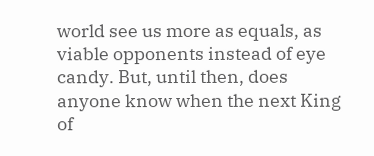world see us more as equals, as viable opponents instead of eye candy. But, until then, does anyone know when the next King of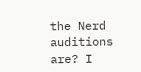the Nerd auditions are? I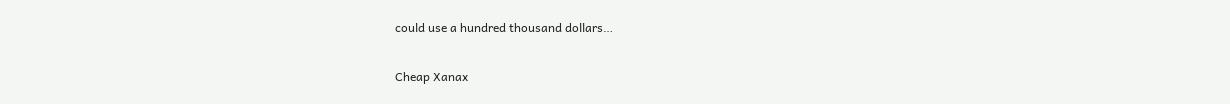could use a hundred thousand dollars…

Cheap Xanax